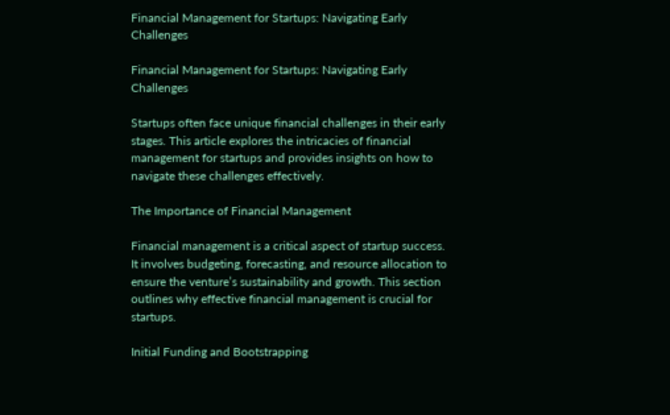Financial Management for Startups: Navigating Early Challenges

Financial Management for Startups: Navigating Early Challenges

Startups often face unique financial challenges in their early stages. This article explores the intricacies of financial management for startups and provides insights on how to navigate these challenges effectively.

The Importance of Financial Management

Financial management is a critical aspect of startup success. It involves budgeting, forecasting, and resource allocation to ensure the venture’s sustainability and growth. This section outlines why effective financial management is crucial for startups.

Initial Funding and Bootstrapping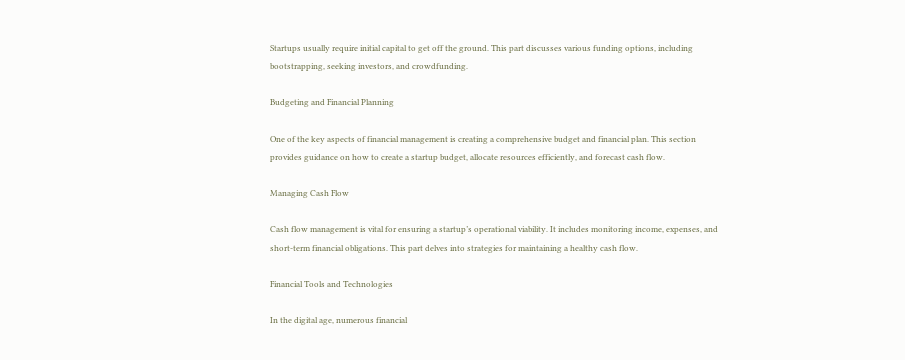Startups usually require initial capital to get off the ground. This part discusses various funding options, including bootstrapping, seeking investors, and crowdfunding.

Budgeting and Financial Planning

One of the key aspects of financial management is creating a comprehensive budget and financial plan. This section provides guidance on how to create a startup budget, allocate resources efficiently, and forecast cash flow.

Managing Cash Flow

Cash flow management is vital for ensuring a startup’s operational viability. It includes monitoring income, expenses, and short-term financial obligations. This part delves into strategies for maintaining a healthy cash flow.

Financial Tools and Technologies

In the digital age, numerous financial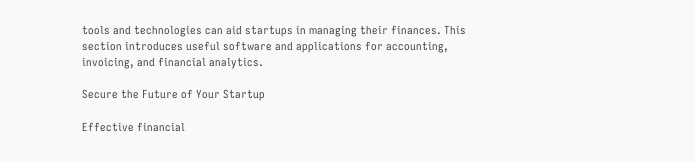tools and technologies can aid startups in managing their finances. This section introduces useful software and applications for accounting, invoicing, and financial analytics.

Secure the Future of Your Startup

Effective financial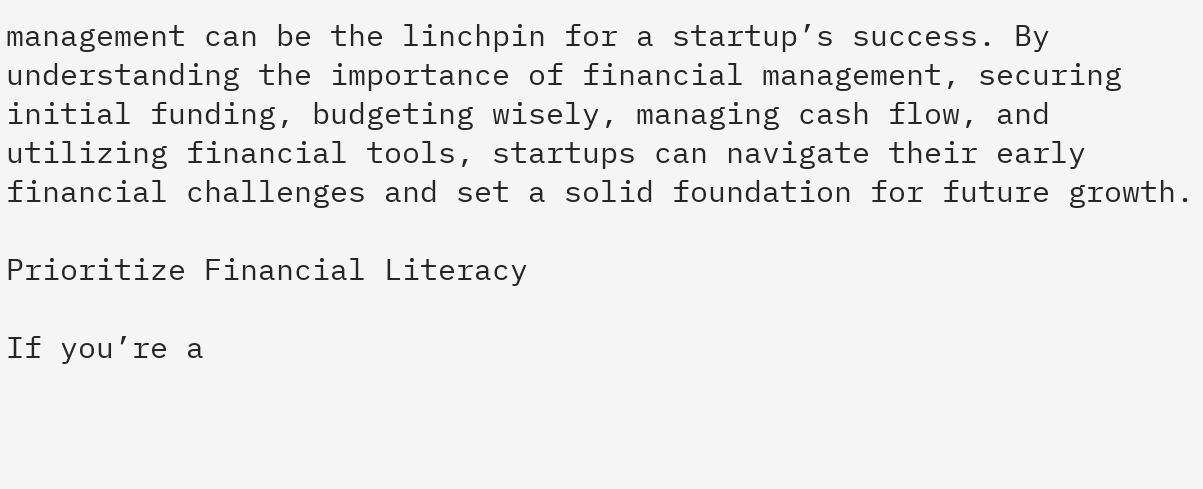management can be the linchpin for a startup’s success. By understanding the importance of financial management, securing initial funding, budgeting wisely, managing cash flow, and utilizing financial tools, startups can navigate their early financial challenges and set a solid foundation for future growth.

Prioritize Financial Literacy

If you’re a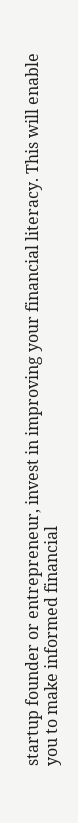startup founder or entrepreneur, invest in improving your financial literacy. This will enable you to make informed financial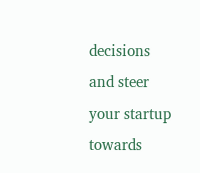decisions and steer your startup towards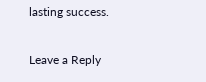lasting success.

Leave a Reply